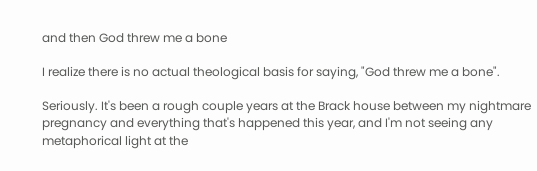and then God threw me a bone

I realize there is no actual theological basis for saying, "God threw me a bone".

Seriously. It's been a rough couple years at the Brack house between my nightmare pregnancy and everything that's happened this year, and I'm not seeing any metaphorical light at the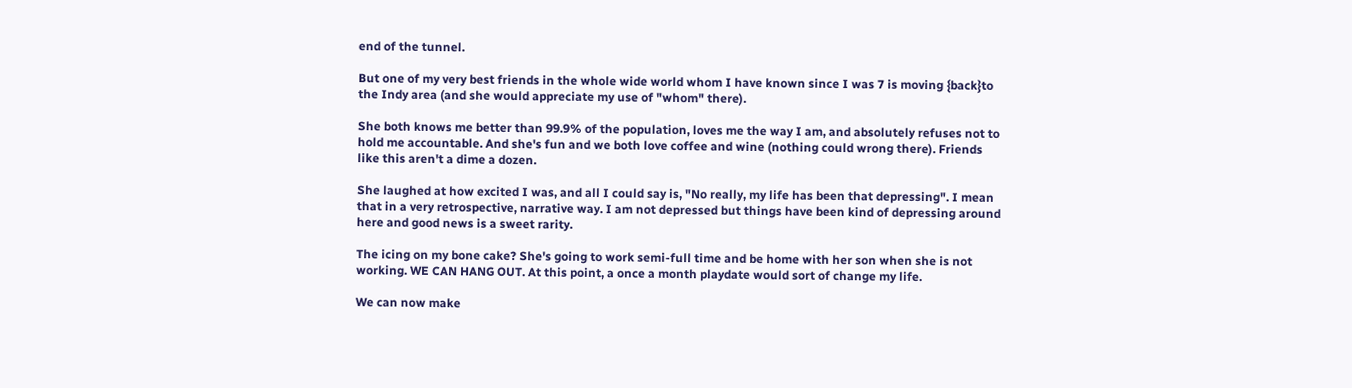end of the tunnel.

But one of my very best friends in the whole wide world whom I have known since I was 7 is moving {back}to the Indy area (and she would appreciate my use of "whom" there).

She both knows me better than 99.9% of the population, loves me the way I am, and absolutely refuses not to hold me accountable. And she's fun and we both love coffee and wine (nothing could wrong there). Friends like this aren't a dime a dozen.

She laughed at how excited I was, and all I could say is, "No really, my life has been that depressing". I mean that in a very retrospective, narrative way. I am not depressed but things have been kind of depressing around here and good news is a sweet rarity.

The icing on my bone cake? She's going to work semi-full time and be home with her son when she is not working. WE CAN HANG OUT. At this point, a once a month playdate would sort of change my life.

We can now make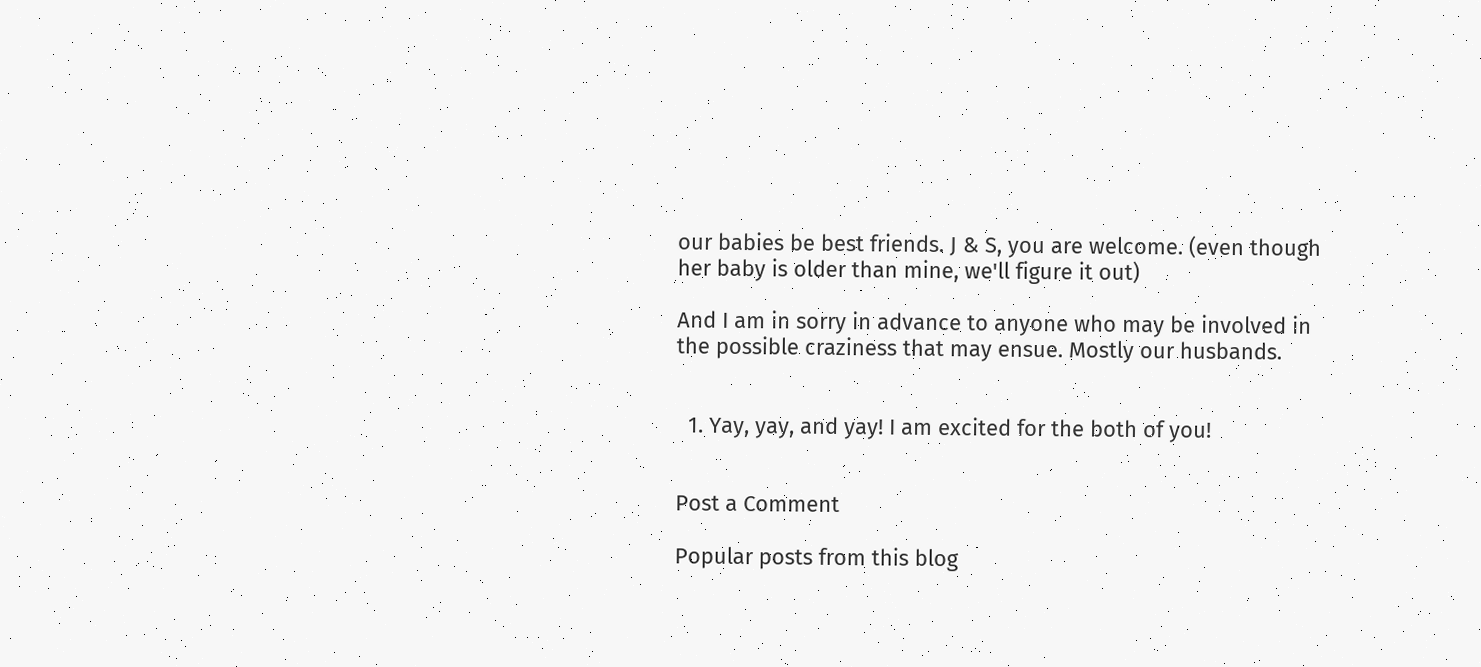our babies be best friends. J & S, you are welcome. (even though her baby is older than mine, we'll figure it out)

And I am in sorry in advance to anyone who may be involved in the possible craziness that may ensue. Mostly our husbands.


  1. Yay, yay, and yay! I am excited for the both of you!


Post a Comment

Popular posts from this blog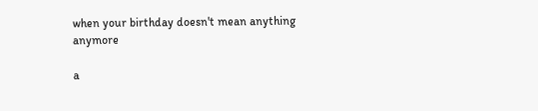when your birthday doesn't mean anything anymore

a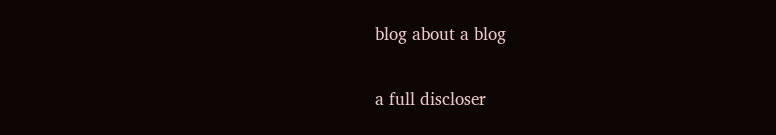blog about a blog

a full discloser